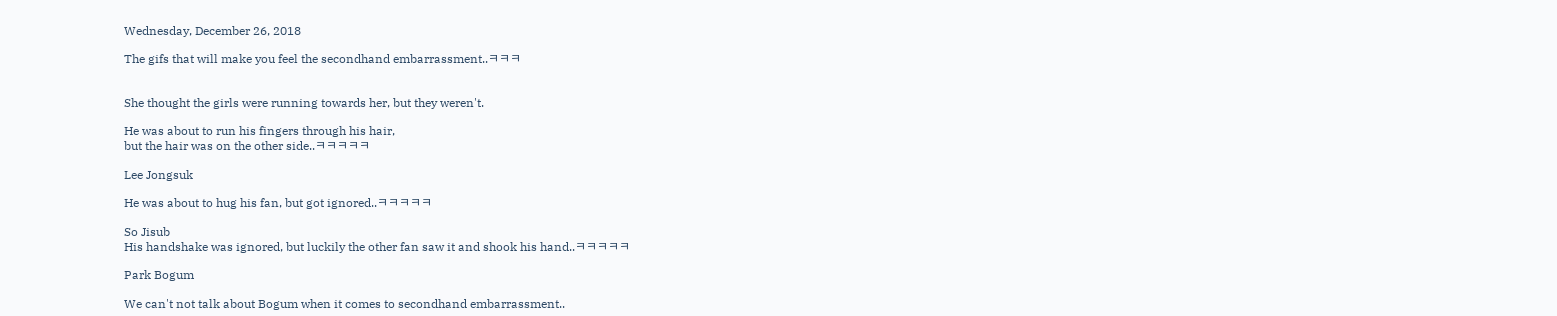Wednesday, December 26, 2018

The gifs that will make you feel the secondhand embarrassment..ㅋㅋㅋ


She thought the girls were running towards her, but they weren't.

He was about to run his fingers through his hair,
but the hair was on the other side..ㅋㅋㅋㅋㅋ

Lee Jongsuk

He was about to hug his fan, but got ignored..ㅋㅋㅋㅋㅋ

So Jisub
His handshake was ignored, but luckily the other fan saw it and shook his hand..ㅋㅋㅋㅋㅋ

Park Bogum

We can't not talk about Bogum when it comes to secondhand embarrassment..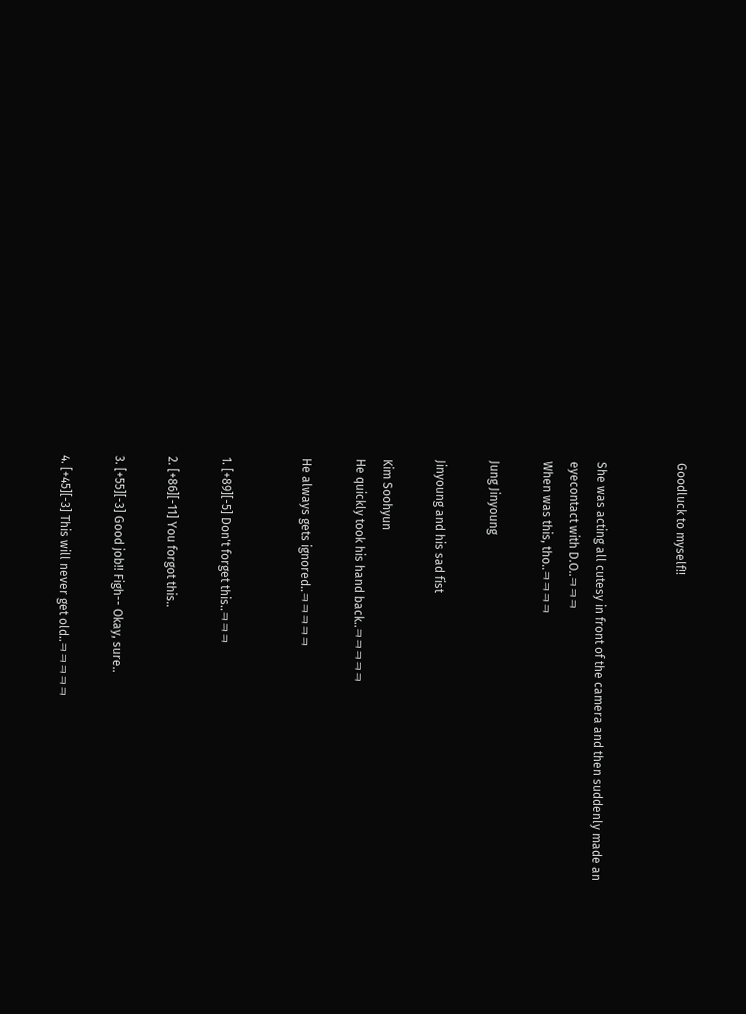Goodluck to myself!!


She was acting all cutesy in front of the camera and then suddenly made an eyecontact with D.O..ㅋㅋㅋ
When was this, tho..ㅋㅋㅋㅋ

Jung Jinyoung

Jinyoung and his sad fist

Kim Soohyun
He quickly took his hand back..ㅋㅋㅋㅋㅋ

He always gets ignored..ㅋㅋㅋㅋㅋ


1. [+89][-5] Don't forget this..ㅋㅋㅋ

2. [+86][-11] You forgot this..

3. [+55][-3] Good job!! Figh-- Okay, sure..

4. [+45][-3] This will never get old..ㅋㅋㅋㅋㅋ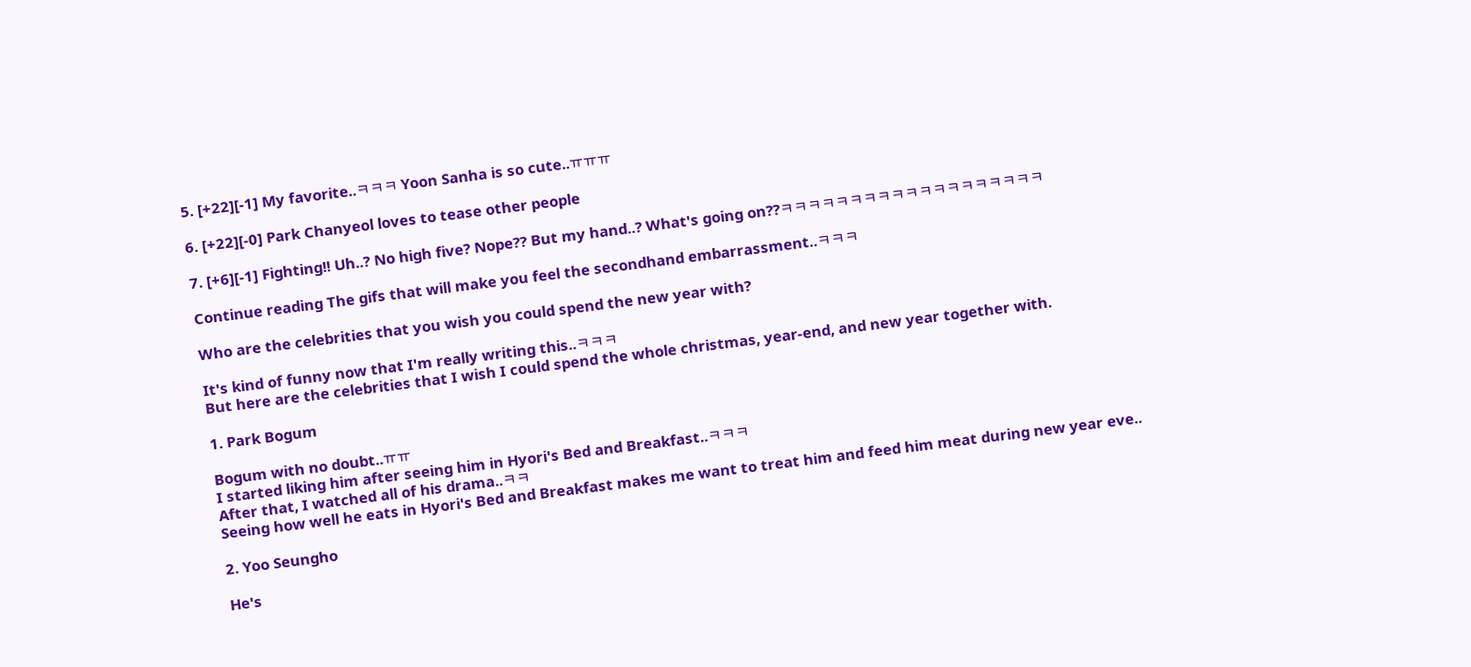5. [+22][-1] My favorite..ㅋㅋㅋ Yoon Sanha is so cute..ㅠㅠㅠ

6. [+22][-0] Park Chanyeol loves to tease other people

7. [+6][-1] Fighting!! Uh..? No high five? Nope?? But my hand..? What's going on??ㅋㅋㅋㅋㅋㅋㅋㅋㅋㅋㅋㅋㅋㅋㅋㅋㅋㅋㅋ

Continue reading The gifs that will make you feel the secondhand embarrassment..ㅋㅋㅋ

Who are the celebrities that you wish you could spend the new year with?

It's kind of funny now that I'm really writing this..ㅋㅋㅋ
But here are the celebrities that I wish I could spend the whole christmas, year-end, and new year together with.

1. Park Bogum

Bogum with no doubt..ㅠㅠ
I started liking him after seeing him in Hyori's Bed and Breakfast..ㅋㅋㅋ
After that, I watched all of his drama..ㅋㅋ
Seeing how well he eats in Hyori's Bed and Breakfast makes me want to treat him and feed him meat during new year eve..

2. Yoo Seungho

He's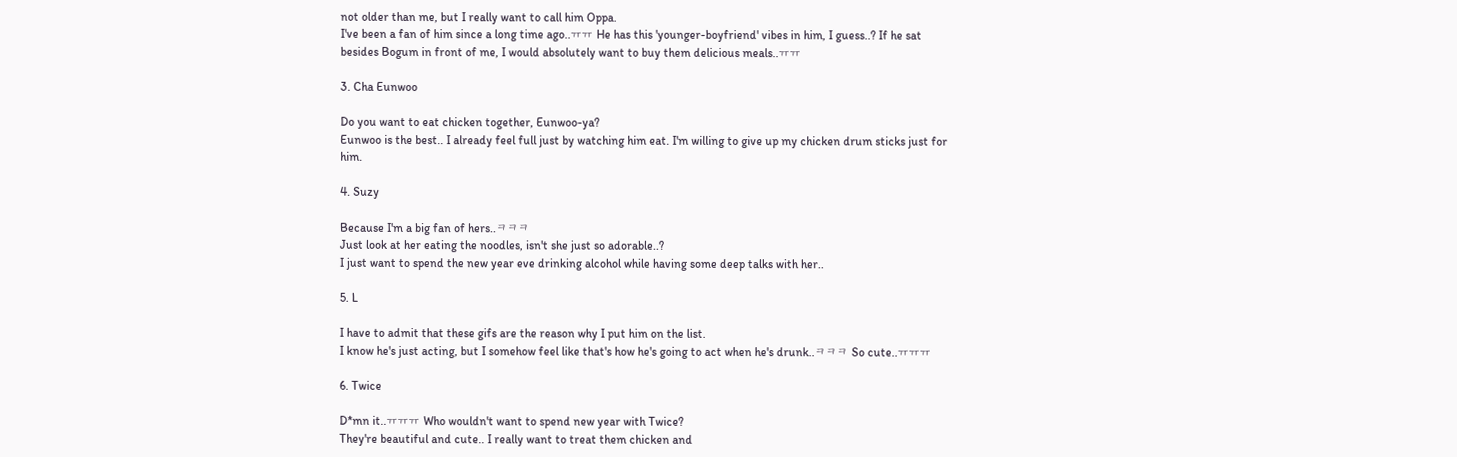not older than me, but I really want to call him Oppa.
I've been a fan of him since a long time ago..ㅠㅠ He has this 'younger-boyfriend' vibes in him, I guess..? If he sat besides Bogum in front of me, I would absolutely want to buy them delicious meals..ㅠㅠ

3. Cha Eunwoo

Do you want to eat chicken together, Eunwoo-ya?
Eunwoo is the best.. I already feel full just by watching him eat. I'm willing to give up my chicken drum sticks just for him.

4. Suzy

Because I'm a big fan of hers..ㅋㅋㅋ
Just look at her eating the noodles, isn't she just so adorable..?
I just want to spend the new year eve drinking alcohol while having some deep talks with her..

5. L

I have to admit that these gifs are the reason why I put him on the list.
I know he's just acting, but I somehow feel like that's how he's going to act when he's drunk..ㅋㅋㅋ So cute..ㅠㅠㅠ

6. Twice

D*mn it..ㅠㅠㅠ Who wouldn't want to spend new year with Twice?
They're beautiful and cute.. I really want to treat them chicken and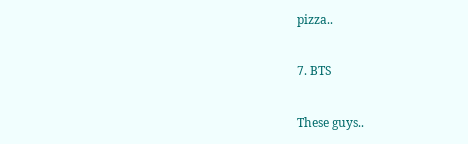pizza..

7. BTS

These guys..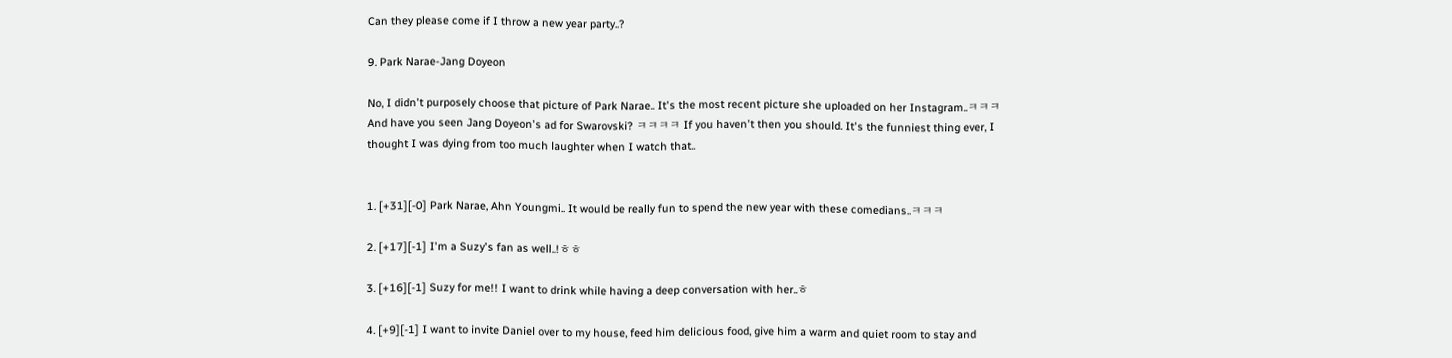Can they please come if I throw a new year party..?

9. Park Narae-Jang Doyeon

No, I didn't purposely choose that picture of Park Narae.. It's the most recent picture she uploaded on her Instagram..ㅋㅋㅋ
And have you seen Jang Doyeon's ad for Swarovski? ㅋㅋㅋㅋ If you haven't then you should. It's the funniest thing ever, I thought I was dying from too much laughter when I watch that..


1. [+31][-0] Park Narae, Ahn Youngmi.. It would be really fun to spend the new year with these comedians..ㅋㅋㅋ

2. [+17][-1] I'm a Suzy's fan as well..!ㅎㅎ

3. [+16][-1] Suzy for me!! I want to drink while having a deep conversation with her..ㅎ

4. [+9][-1] I want to invite Daniel over to my house, feed him delicious food, give him a warm and quiet room to stay and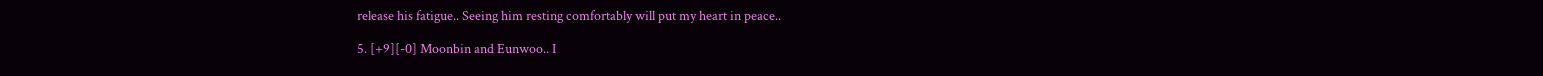release his fatigue.. Seeing him resting comfortably will put my heart in peace..

5. [+9][-0] Moonbin and Eunwoo.. I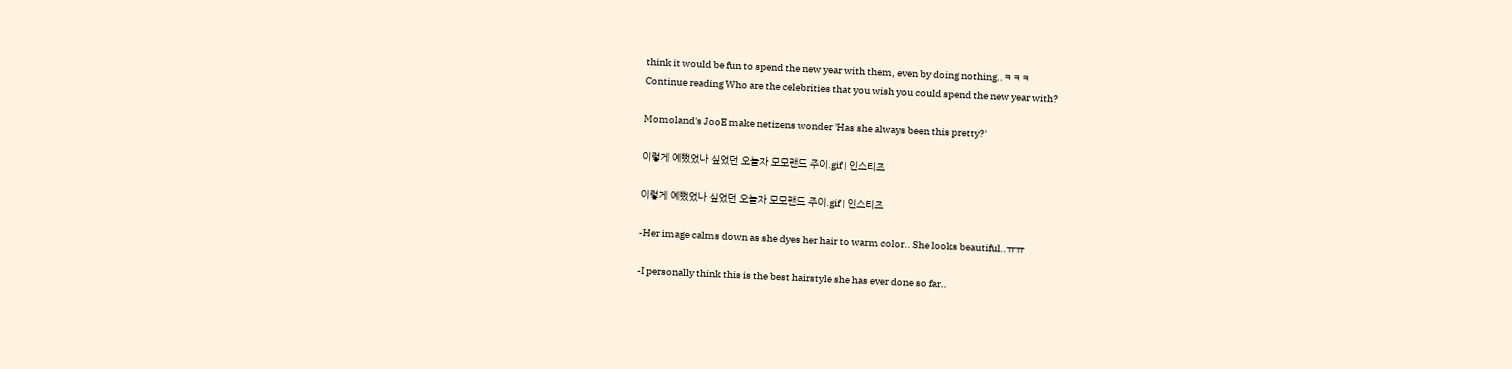think it would be fun to spend the new year with them, even by doing nothing..ㅋㅋㅋ
Continue reading Who are the celebrities that you wish you could spend the new year with?

Momoland's JooE make netizens wonder 'Has she always been this pretty?'

이렇게 예뻤었나 싶었던 오늘자 모모랜드 주이.gif | 인스티즈

이렇게 예뻤었나 싶었던 오늘자 모모랜드 주이.gif | 인스티즈

-Her image calms down as she dyes her hair to warm color.. She looks beautiful..ㅠㅠ

-I personally think this is the best hairstyle she has ever done so far..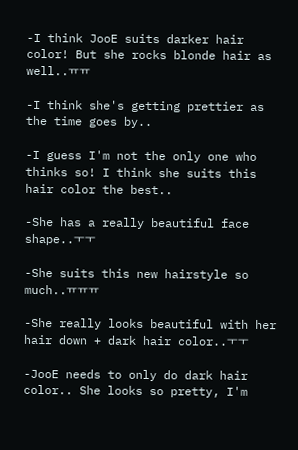-I think JooE suits darker hair color! But she rocks blonde hair as well..ㅠㅠ

-I think she's getting prettier as the time goes by..

-I guess I'm not the only one who thinks so! I think she suits this hair color the best..

-She has a really beautiful face shape..ㅜㅜ

-She suits this new hairstyle so much..ㅠㅠㅠ

-She really looks beautiful with her hair down + dark hair color..ㅜㅜ

-JooE needs to only do dark hair color.. She looks so pretty, I'm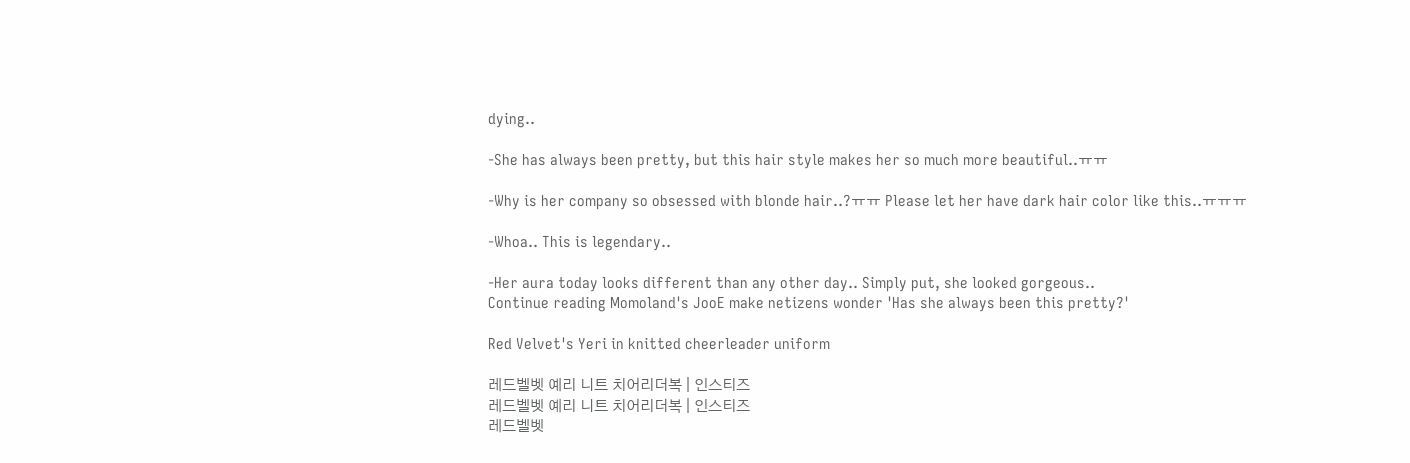dying..

-She has always been pretty, but this hair style makes her so much more beautiful..ㅠㅠ

-Why is her company so obsessed with blonde hair..?ㅠㅠ Please let her have dark hair color like this..ㅠㅠㅠ

-Whoa.. This is legendary..

-Her aura today looks different than any other day.. Simply put, she looked gorgeous..
Continue reading Momoland's JooE make netizens wonder 'Has she always been this pretty?'

Red Velvet's Yeri in knitted cheerleader uniform

레드벨벳 예리 니트 치어리더복 | 인스티즈
레드벨벳 예리 니트 치어리더복 | 인스티즈
레드벨벳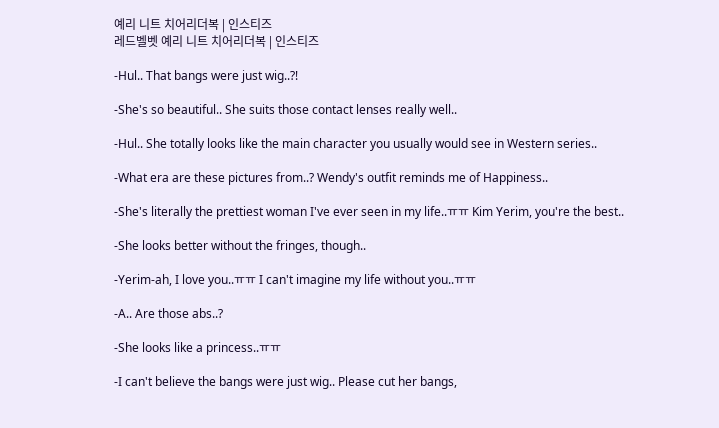예리 니트 치어리더복 | 인스티즈
레드벨벳 예리 니트 치어리더복 | 인스티즈

-Hul.. That bangs were just wig..?!

-She's so beautiful.. She suits those contact lenses really well..

-Hul.. She totally looks like the main character you usually would see in Western series..

-What era are these pictures from..? Wendy's outfit reminds me of Happiness..

-She's literally the prettiest woman I've ever seen in my life..ㅠㅠ Kim Yerim, you're the best..

-She looks better without the fringes, though..

-Yerim-ah, I love you..ㅠㅠ I can't imagine my life without you..ㅠㅠ

-A.. Are those abs..?

-She looks like a princess..ㅠㅠ

-I can't believe the bangs were just wig.. Please cut her bangs,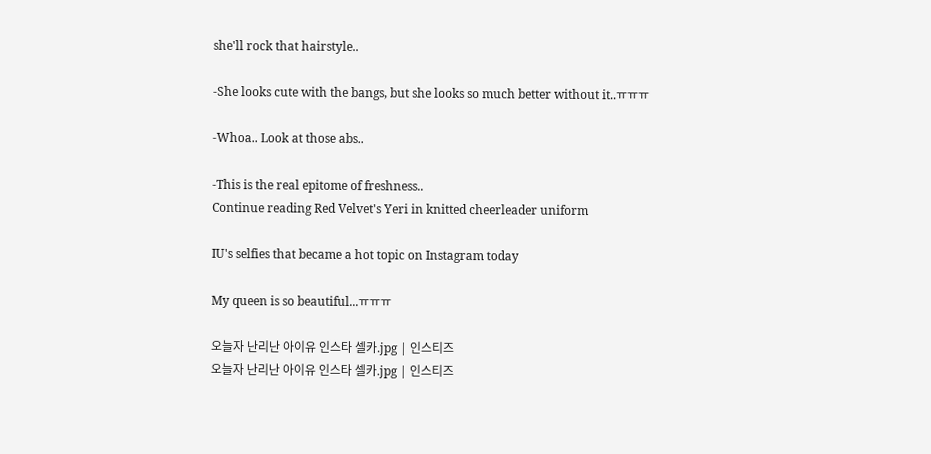she'll rock that hairstyle..

-She looks cute with the bangs, but she looks so much better without it..ㅠㅠㅠ

-Whoa.. Look at those abs..

-This is the real epitome of freshness..
Continue reading Red Velvet's Yeri in knitted cheerleader uniform

IU's selfies that became a hot topic on Instagram today

My queen is so beautiful...ㅠㅠㅠ

오늘자 난리난 아이유 인스타 셀카.jpg | 인스티즈
오늘자 난리난 아이유 인스타 셀카.jpg | 인스티즈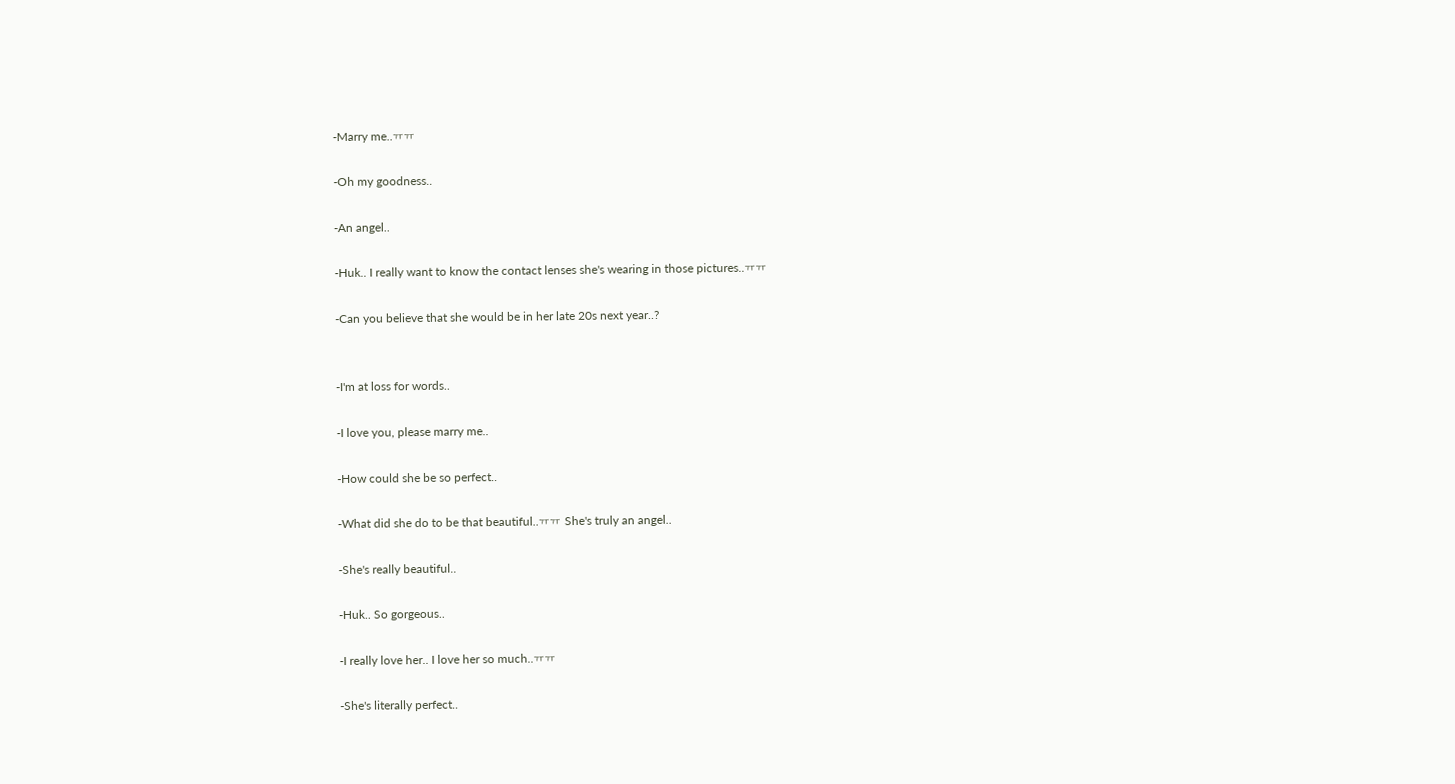-Marry me..ㅠㅠ

-Oh my goodness..

-An angel..

-Huk.. I really want to know the contact lenses she's wearing in those pictures..ㅠㅠ

-Can you believe that she would be in her late 20s next year..?


-I'm at loss for words..

-I love you, please marry me..

-How could she be so perfect..

-What did she do to be that beautiful..ㅠㅠ She's truly an angel..

-She's really beautiful..

-Huk.. So gorgeous..

-I really love her.. I love her so much..ㅠㅠ

-She's literally perfect..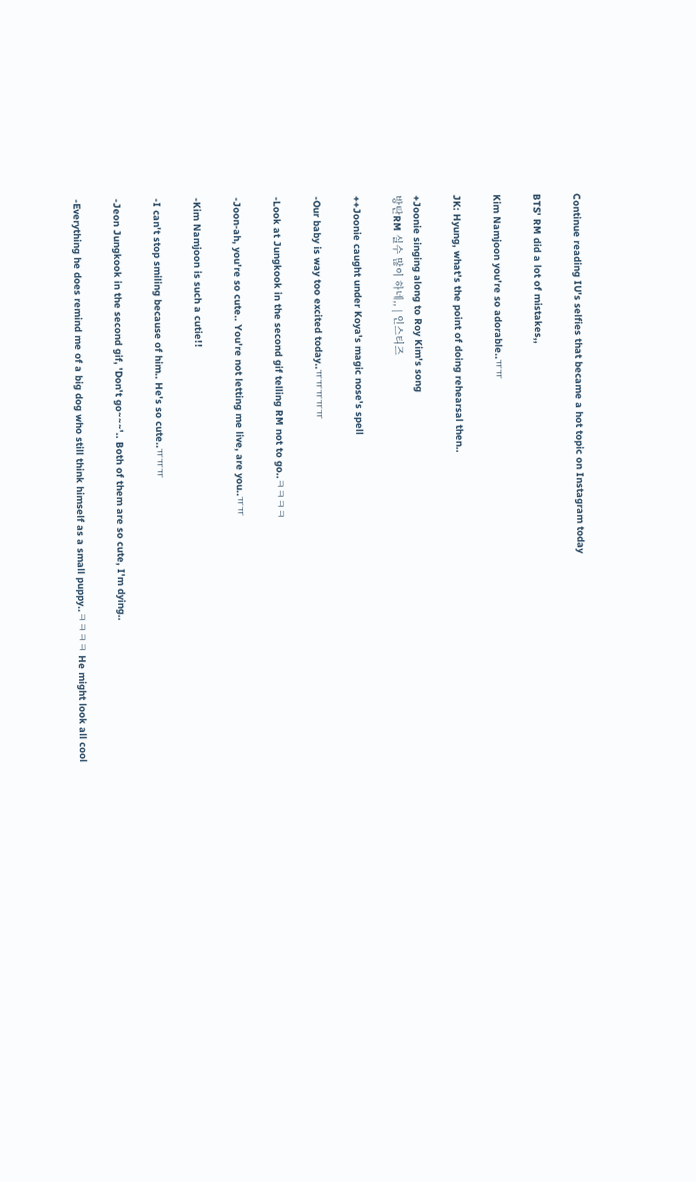Continue reading IU's selfies that became a hot topic on Instagram today

BTS' RM did a lot of mistakes,,

Kim Namjoon you're so adorable..ㅠㅠ

JK: Hyung, what's the point of doing rehearsal then..

+Joonie singing along to Roy Kim's song
방탄RM 실수 많이 하네,, | 인스티즈

++Joonie caught under Koya's magic nose's spell

-Our baby is way too excited today..ㅠㅠㅠㅠㅠ

-Look at Jungkook in the second gif telling RM not to go..ㅋㅋㅋㅋ

-Joon-ah, you're so cute.. You're not letting me live, are you..ㅠㅠ

-Kim Namjoon is such a cutie!!

-I can't stop smiling because of him.. He's so cute..ㅠㅠㅠ

-Jeon Jungkook in the second gif, 'Don't go~~~'.. Both of them are so cute, I'm dying..

-Everything he does remind me of a big dog who still think himself as a small puppy..ㅋㅋㅋㅋ He might look all cool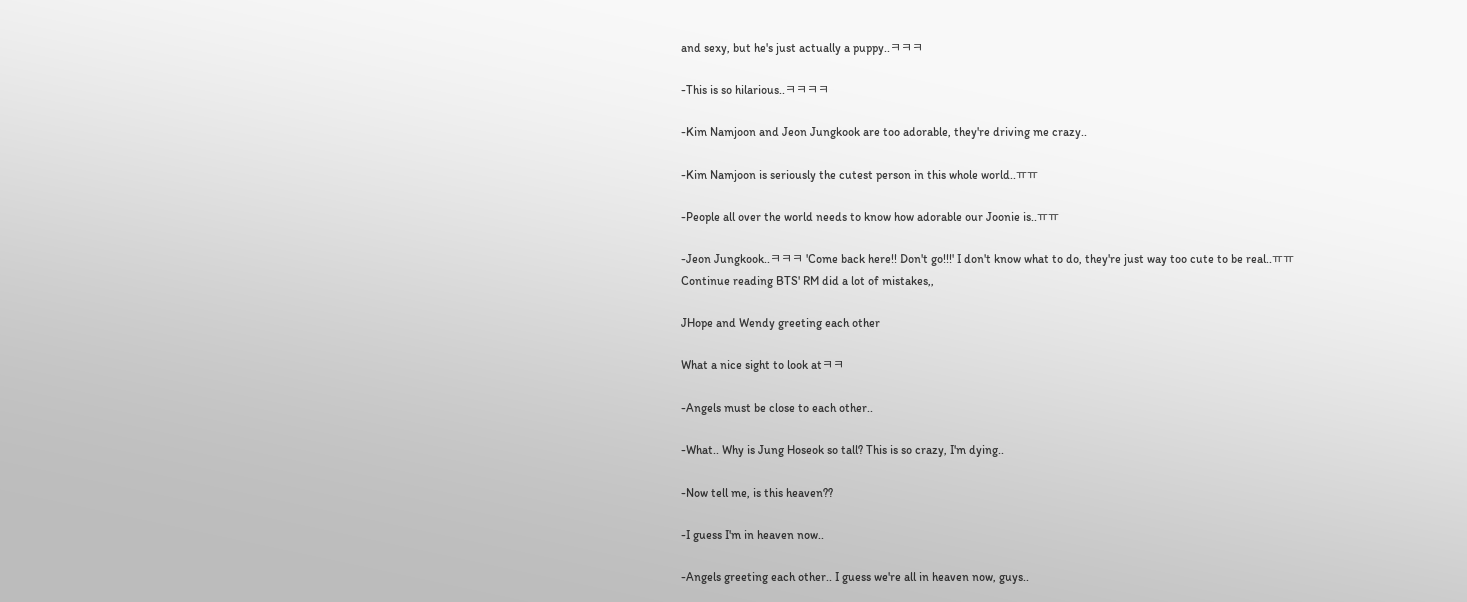and sexy, but he's just actually a puppy..ㅋㅋㅋ

-This is so hilarious..ㅋㅋㅋㅋ

-Kim Namjoon and Jeon Jungkook are too adorable, they're driving me crazy..

-Kim Namjoon is seriously the cutest person in this whole world..ㅠㅠ

-People all over the world needs to know how adorable our Joonie is..ㅠㅠ

-Jeon Jungkook..ㅋㅋㅋ 'Come back here!! Don't go!!!' I don't know what to do, they're just way too cute to be real..ㅠㅠ
Continue reading BTS' RM did a lot of mistakes,,

JHope and Wendy greeting each other

What a nice sight to look atㅋㅋ

-Angels must be close to each other..

-What.. Why is Jung Hoseok so tall? This is so crazy, I'm dying..

-Now tell me, is this heaven??

-I guess I'm in heaven now..

-Angels greeting each other.. I guess we're all in heaven now, guys..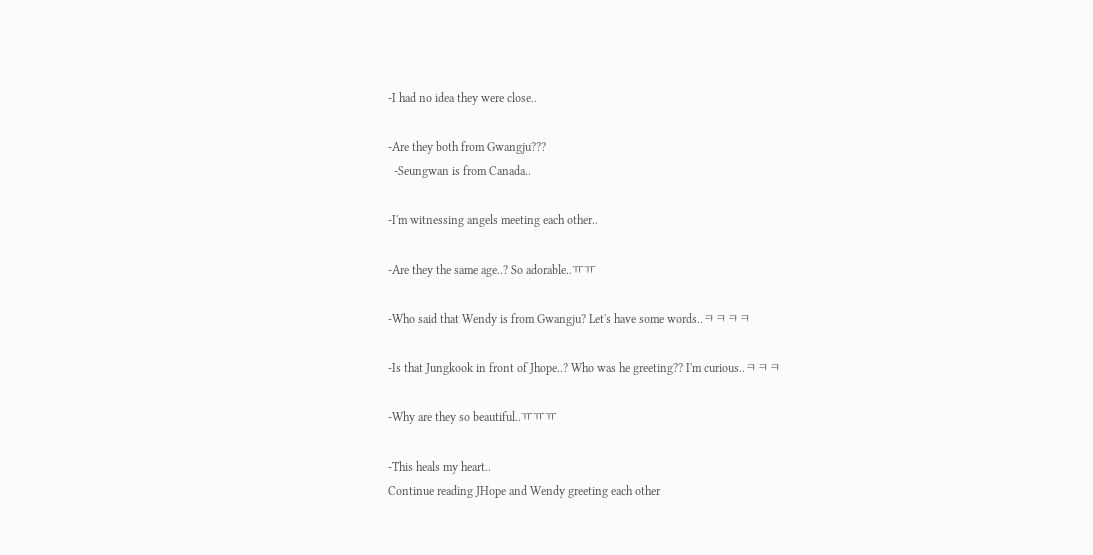-I had no idea they were close..

-Are they both from Gwangju???
  -Seungwan is from Canada..

-I'm witnessing angels meeting each other..

-Are they the same age..? So adorable..ㅠㅠ

-Who said that Wendy is from Gwangju? Let's have some words..ㅋㅋㅋㅋ

-Is that Jungkook in front of Jhope..? Who was he greeting?? I'm curious..ㅋㅋㅋ

-Why are they so beautiful..ㅠㅠㅠ

-This heals my heart..
Continue reading JHope and Wendy greeting each other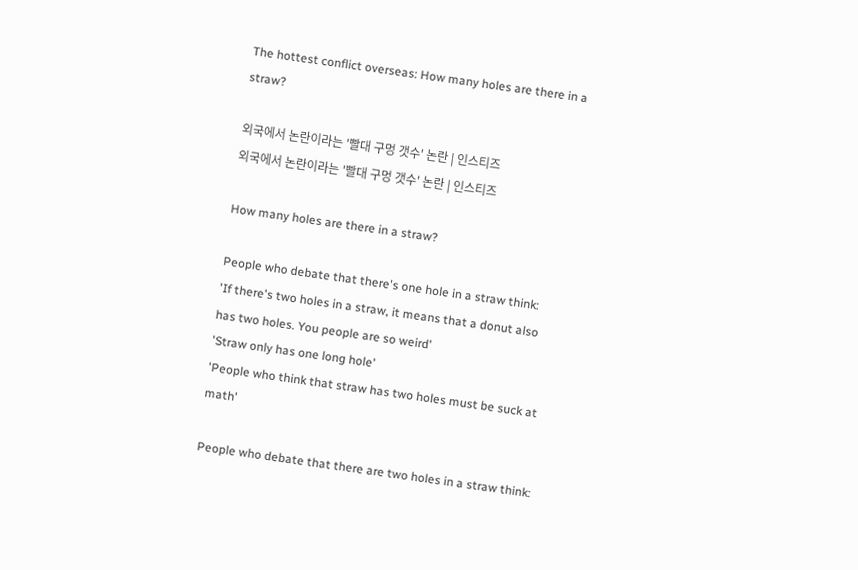The hottest conflict overseas: How many holes are there in a straw?

외국에서 논란이라는 '빨대 구멍 갯수' 논란 | 인스티즈
외국에서 논란이라는 '빨대 구멍 갯수' 논란 | 인스티즈

How many holes are there in a straw?

People who debate that there's one hole in a straw think:
'If there's two holes in a straw, it means that a donut also has two holes. You people are so weird'
'Straw only has one long hole'
'People who think that straw has two holes must be suck at math'

People who debate that there are two holes in a straw think: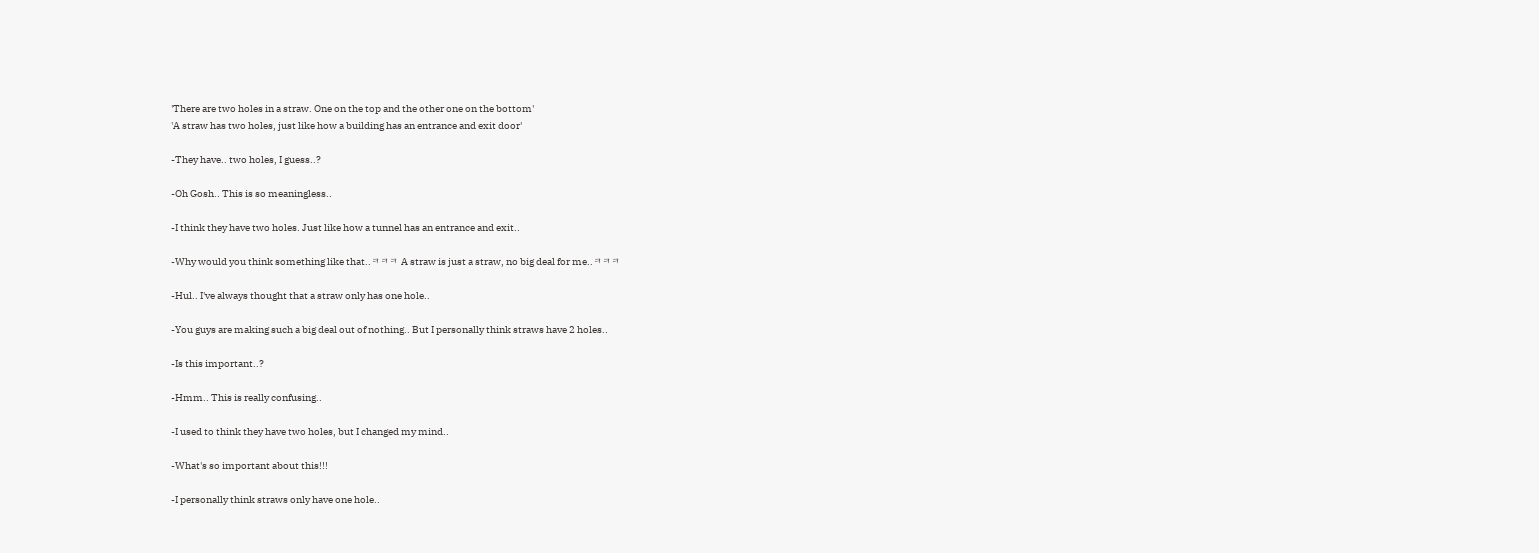'There are two holes in a straw. One on the top and the other one on the bottom'
'A straw has two holes, just like how a building has an entrance and exit door'

-They have.. two holes, I guess..?

-Oh Gosh.. This is so meaningless..

-I think they have two holes. Just like how a tunnel has an entrance and exit..

-Why would you think something like that..ㅋㅋㅋ A straw is just a straw, no big deal for me..ㅋㅋㅋ

-Hul.. I've always thought that a straw only has one hole..

-You guys are making such a big deal out of nothing.. But I personally think straws have 2 holes..

-Is this important..?

-Hmm.. This is really confusing..

-I used to think they have two holes, but I changed my mind..

-What's so important about this!!!

-I personally think straws only have one hole..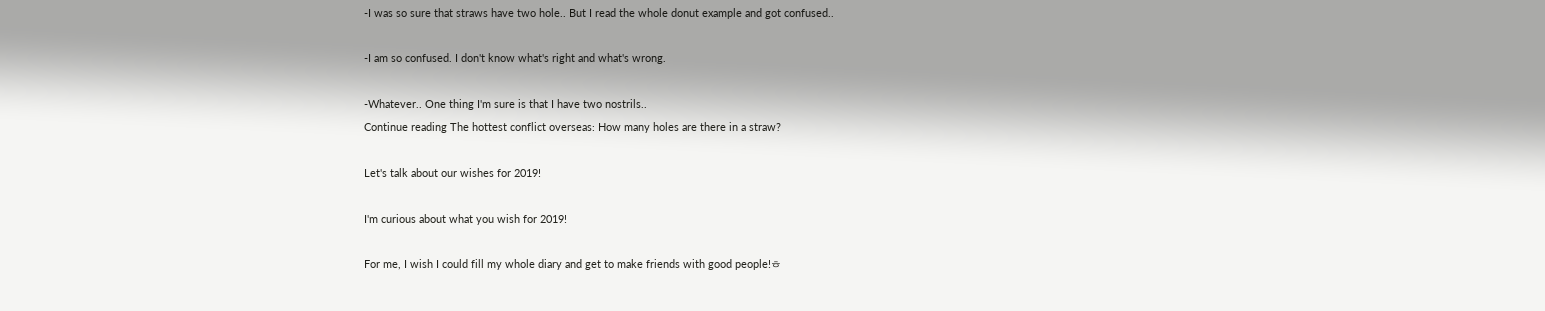-I was so sure that straws have two hole.. But I read the whole donut example and got confused..

-I am so confused. I don't know what's right and what's wrong.

-Whatever.. One thing I'm sure is that I have two nostrils..
Continue reading The hottest conflict overseas: How many holes are there in a straw?

Let's talk about our wishes for 2019!

I'm curious about what you wish for 2019!

For me, I wish I could fill my whole diary and get to make friends with good people!ㅎ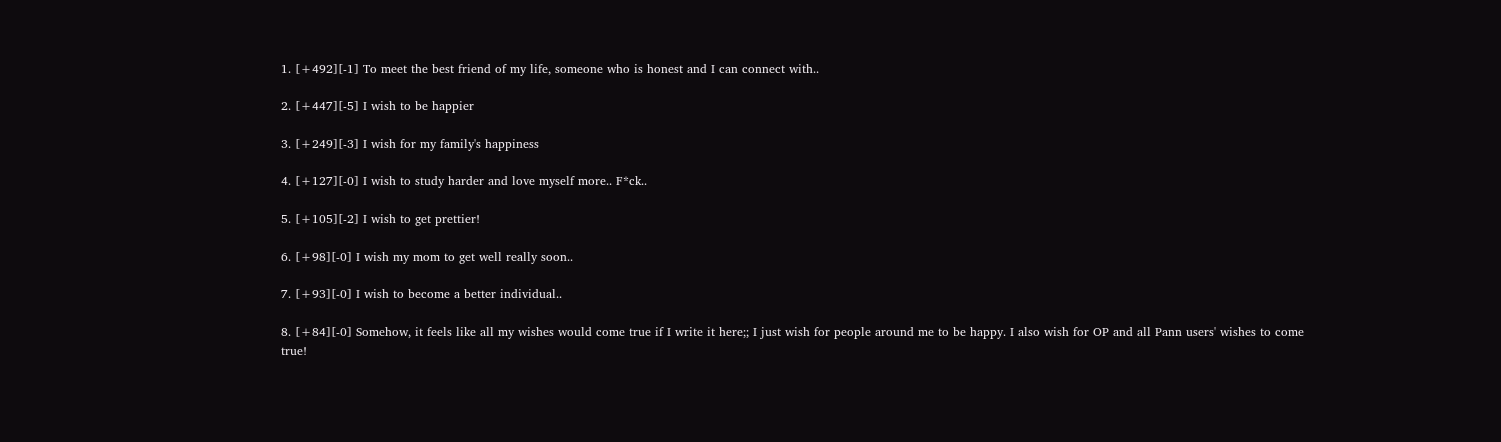1. [+492][-1] To meet the best friend of my life, someone who is honest and I can connect with..

2. [+447][-5] I wish to be happier

3. [+249][-3] I wish for my family's happiness

4. [+127][-0] I wish to study harder and love myself more.. F*ck..

5. [+105][-2] I wish to get prettier!

6. [+98][-0] I wish my mom to get well really soon..

7. [+93][-0] I wish to become a better individual..

8. [+84][-0] Somehow, it feels like all my wishes would come true if I write it here;; I just wish for people around me to be happy. I also wish for OP and all Pann users' wishes to come true!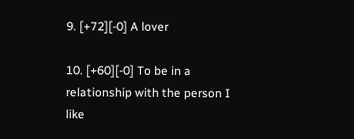9. [+72][-0] A lover

10. [+60][-0] To be in a relationship with the person I like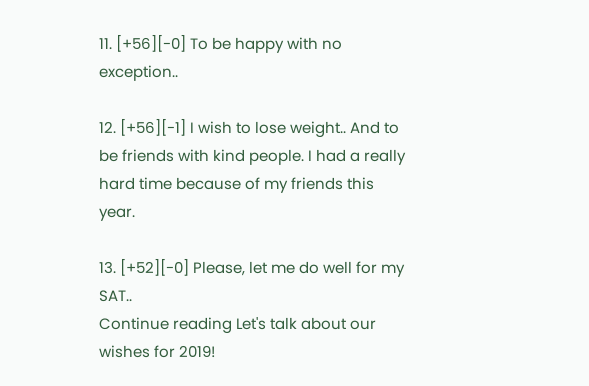11. [+56][-0] To be happy with no exception..

12. [+56][-1] I wish to lose weight.. And to be friends with kind people. I had a really hard time because of my friends this year.

13. [+52][-0] Please, let me do well for my SAT..
Continue reading Let's talk about our wishes for 2019!